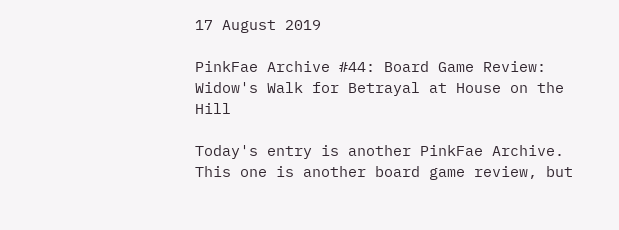17 August 2019

PinkFae Archive #44: Board Game Review: Widow's Walk for Betrayal at House on the Hill

Today's entry is another PinkFae Archive. This one is another board game review, but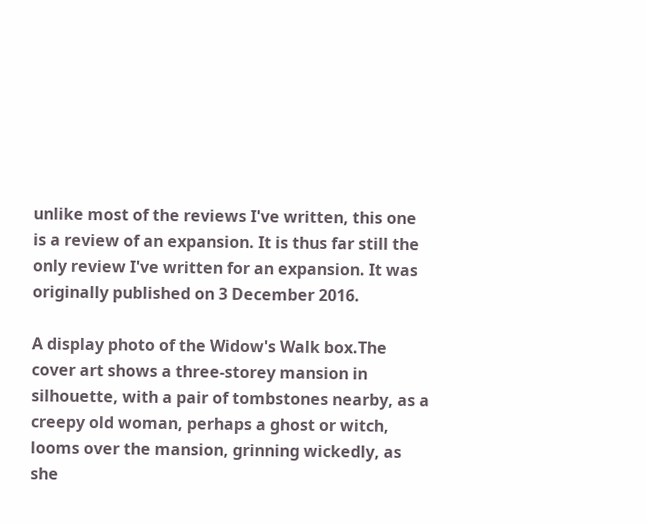unlike most of the reviews I've written, this one is a review of an expansion. It is thus far still the only review I've written for an expansion. It was originally published on 3 December 2016.

A display photo of the Widow's Walk box.The cover art shows a three-storey mansion in silhouette, with a pair of tombstones nearby, as a creepy old woman, perhaps a ghost or witch, looms over the mansion, grinning wickedly, as she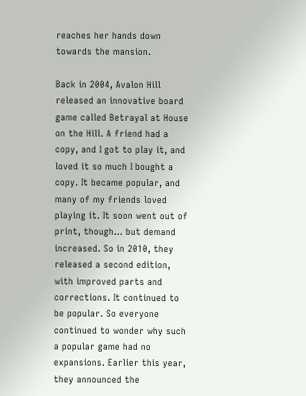reaches her hands down towards the mansion.

Back in 2004, Avalon Hill released an innovative board game called Betrayal at House on the Hill. A friend had a copy, and I got to play it, and loved it so much I bought a copy. It became popular, and many of my friends loved playing it. It soon went out of print, though... but demand increased. So in 2010, they released a second edition, with improved parts and corrections. It continued to be popular. So everyone continued to wonder why such a popular game had no expansions. Earlier this year, they announced the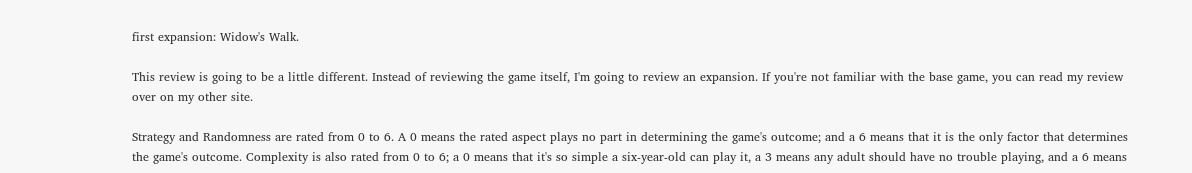first expansion: Widow's Walk.

This review is going to be a little different. Instead of reviewing the game itself, I'm going to review an expansion. If you're not familiar with the base game, you can read my review over on my other site.

Strategy and Randomness are rated from 0 to 6. A 0 means the rated aspect plays no part in determining the game's outcome; and a 6 means that it is the only factor that determines the game's outcome. Complexity is also rated from 0 to 6; a 0 means that it's so simple a six-year-old can play it, a 3 means any adult should have no trouble playing, and a 6 means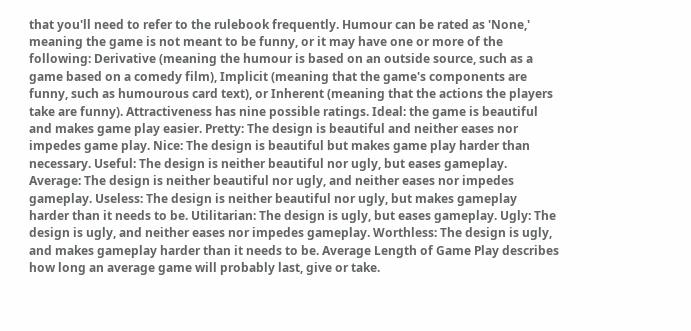that you'll need to refer to the rulebook frequently. Humour can be rated as 'None,' meaning the game is not meant to be funny, or it may have one or more of the following: Derivative (meaning the humour is based on an outside source, such as a game based on a comedy film), Implicit (meaning that the game's components are funny, such as humourous card text), or Inherent (meaning that the actions the players take are funny). Attractiveness has nine possible ratings. Ideal: the game is beautiful and makes game play easier. Pretty: The design is beautiful and neither eases nor impedes game play. Nice: The design is beautiful but makes game play harder than necessary. Useful: The design is neither beautiful nor ugly, but eases gameplay. Average: The design is neither beautiful nor ugly, and neither eases nor impedes gameplay. Useless: The design is neither beautiful nor ugly, but makes gameplay harder than it needs to be. Utilitarian: The design is ugly, but eases gameplay. Ugly: The design is ugly, and neither eases nor impedes gameplay. Worthless: The design is ugly, and makes gameplay harder than it needs to be. Average Length of Game Play describes how long an average game will probably last, give or take.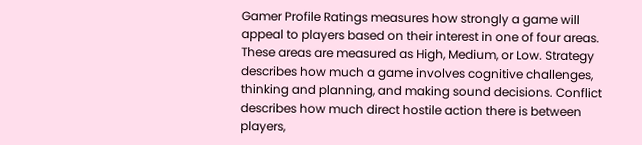Gamer Profile Ratings measures how strongly a game will appeal to players based on their interest in one of four areas. These areas are measured as High, Medium, or Low. Strategy describes how much a game involves cognitive challenges, thinking and planning, and making sound decisions. Conflict describes how much direct hostile action there is between players,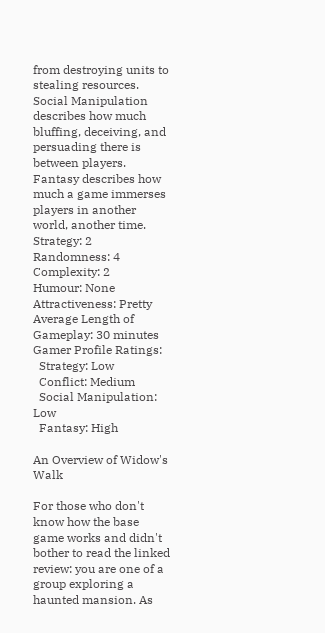from destroying units to stealing resources. Social Manipulation describes how much bluffing, deceiving, and persuading there is between players. Fantasy describes how much a game immerses players in another world, another time.
Strategy: 2
Randomness: 4
Complexity: 2
Humour: None
Attractiveness: Pretty
Average Length of Gameplay: 30 minutes
Gamer Profile Ratings:
  Strategy: Low
  Conflict: Medium
  Social Manipulation: Low
  Fantasy: High

An Overview of Widow's Walk

For those who don't know how the base game works and didn't bother to read the linked review: you are one of a group exploring a haunted mansion. As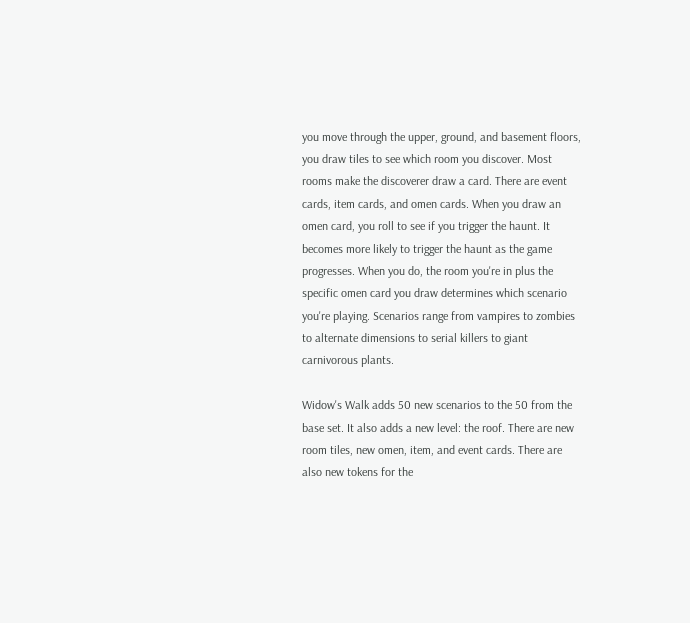you move through the upper, ground, and basement floors, you draw tiles to see which room you discover. Most rooms make the discoverer draw a card. There are event cards, item cards, and omen cards. When you draw an omen card, you roll to see if you trigger the haunt. It becomes more likely to trigger the haunt as the game progresses. When you do, the room you're in plus the specific omen card you draw determines which scenario you're playing. Scenarios range from vampires to zombies to alternate dimensions to serial killers to giant carnivorous plants.

Widow's Walk adds 50 new scenarios to the 50 from the base set. It also adds a new level: the roof. There are new room tiles, new omen, item, and event cards. There are also new tokens for the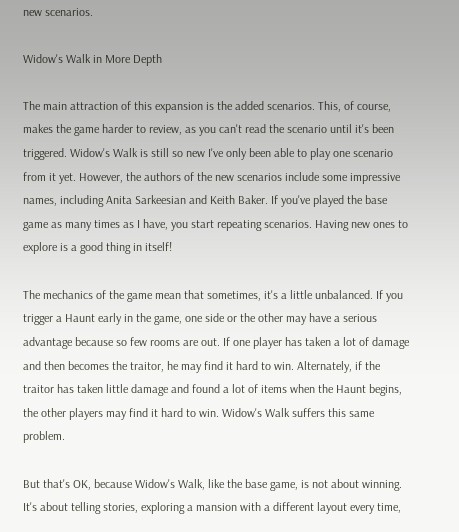new scenarios.

Widow's Walk in More Depth

The main attraction of this expansion is the added scenarios. This, of course, makes the game harder to review, as you can't read the scenario until it's been triggered. Widow's Walk is still so new I've only been able to play one scenario from it yet. However, the authors of the new scenarios include some impressive names, including Anita Sarkeesian and Keith Baker. If you've played the base game as many times as I have, you start repeating scenarios. Having new ones to explore is a good thing in itself!

The mechanics of the game mean that sometimes, it's a little unbalanced. If you trigger a Haunt early in the game, one side or the other may have a serious advantage because so few rooms are out. If one player has taken a lot of damage and then becomes the traitor, he may find it hard to win. Alternately, if the traitor has taken little damage and found a lot of items when the Haunt begins, the other players may find it hard to win. Widow's Walk suffers this same problem.

But that's OK, because Widow's Walk, like the base game, is not about winning. It's about telling stories, exploring a mansion with a different layout every time,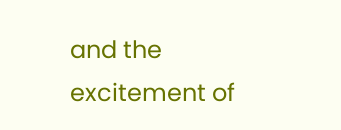and the excitement of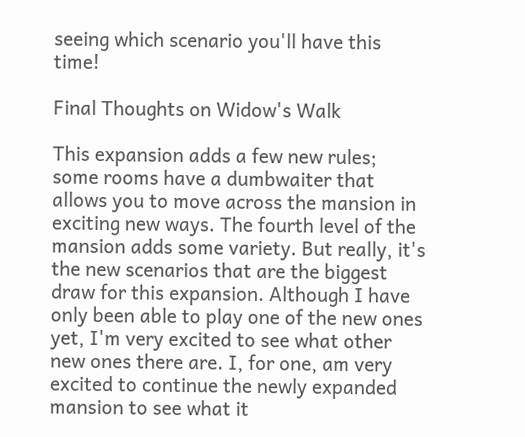seeing which scenario you'll have this time!

Final Thoughts on Widow's Walk

This expansion adds a few new rules; some rooms have a dumbwaiter that allows you to move across the mansion in exciting new ways. The fourth level of the mansion adds some variety. But really, it's the new scenarios that are the biggest draw for this expansion. Although I have only been able to play one of the new ones yet, I'm very excited to see what other new ones there are. I, for one, am very excited to continue the newly expanded mansion to see what it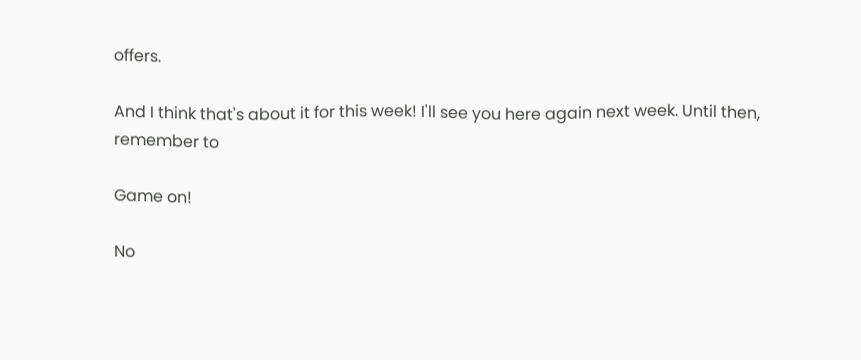offers.

And I think that's about it for this week! I'll see you here again next week. Until then, remember to

Game on!

No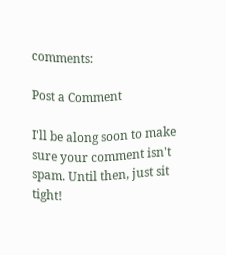comments:

Post a Comment

I'll be along soon to make sure your comment isn't spam. Until then, just sit tight!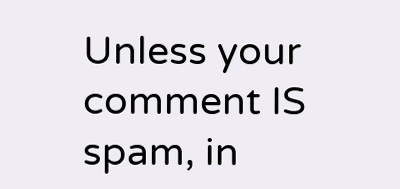Unless your comment IS spam, in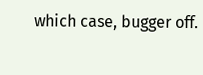which case, bugger off.